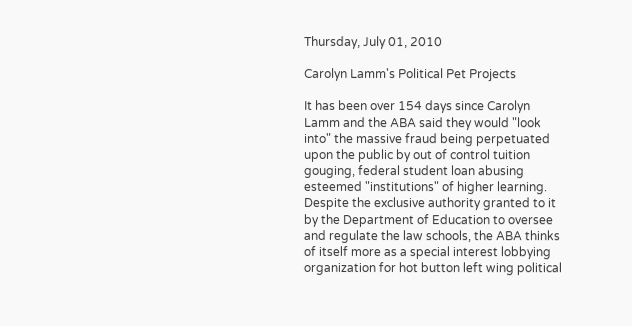Thursday, July 01, 2010

Carolyn Lamm's Political Pet Projects

It has been over 154 days since Carolyn Lamm and the ABA said they would "look into" the massive fraud being perpetuated upon the public by out of control tuition gouging, federal student loan abusing esteemed "institutions" of higher learning. Despite the exclusive authority granted to it by the Department of Education to oversee and regulate the law schools, the ABA thinks of itself more as a special interest lobbying organization for hot button left wing political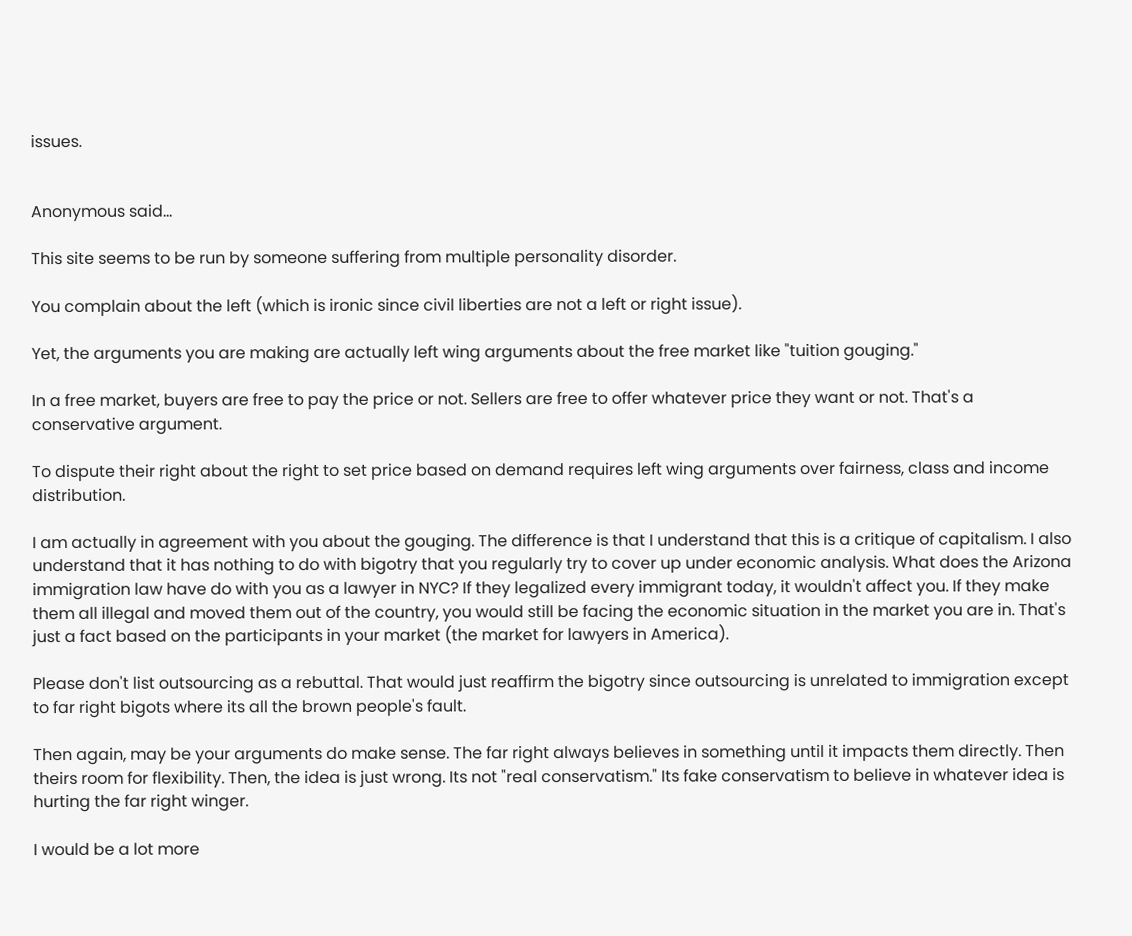issues.


Anonymous said...

This site seems to be run by someone suffering from multiple personality disorder.

You complain about the left (which is ironic since civil liberties are not a left or right issue).

Yet, the arguments you are making are actually left wing arguments about the free market like "tuition gouging."

In a free market, buyers are free to pay the price or not. Sellers are free to offer whatever price they want or not. That's a conservative argument.

To dispute their right about the right to set price based on demand requires left wing arguments over fairness, class and income distribution.

I am actually in agreement with you about the gouging. The difference is that I understand that this is a critique of capitalism. I also understand that it has nothing to do with bigotry that you regularly try to cover up under economic analysis. What does the Arizona immigration law have do with you as a lawyer in NYC? If they legalized every immigrant today, it wouldn't affect you. If they make them all illegal and moved them out of the country, you would still be facing the economic situation in the market you are in. That's just a fact based on the participants in your market (the market for lawyers in America).

Please don't list outsourcing as a rebuttal. That would just reaffirm the bigotry since outsourcing is unrelated to immigration except to far right bigots where its all the brown people's fault.

Then again, may be your arguments do make sense. The far right always believes in something until it impacts them directly. Then theirs room for flexibility. Then, the idea is just wrong. Its not "real conservatism." Its fake conservatism to believe in whatever idea is hurting the far right winger.

I would be a lot more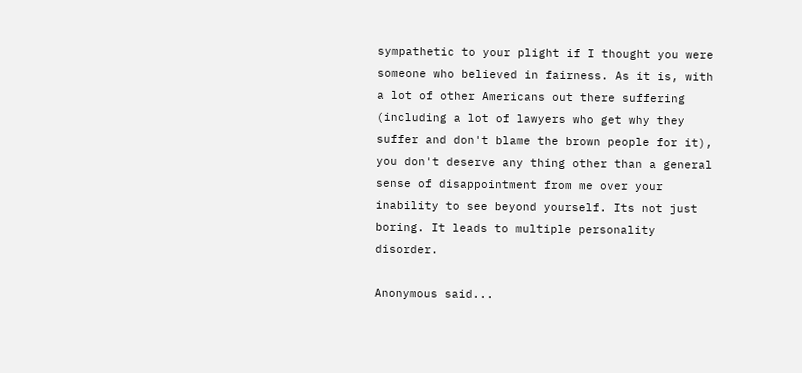sympathetic to your plight if I thought you were someone who believed in fairness. As it is, with a lot of other Americans out there suffering (including a lot of lawyers who get why they suffer and don't blame the brown people for it), you don't deserve any thing other than a general sense of disappointment from me over your inability to see beyond yourself. Its not just boring. It leads to multiple personality disorder.

Anonymous said...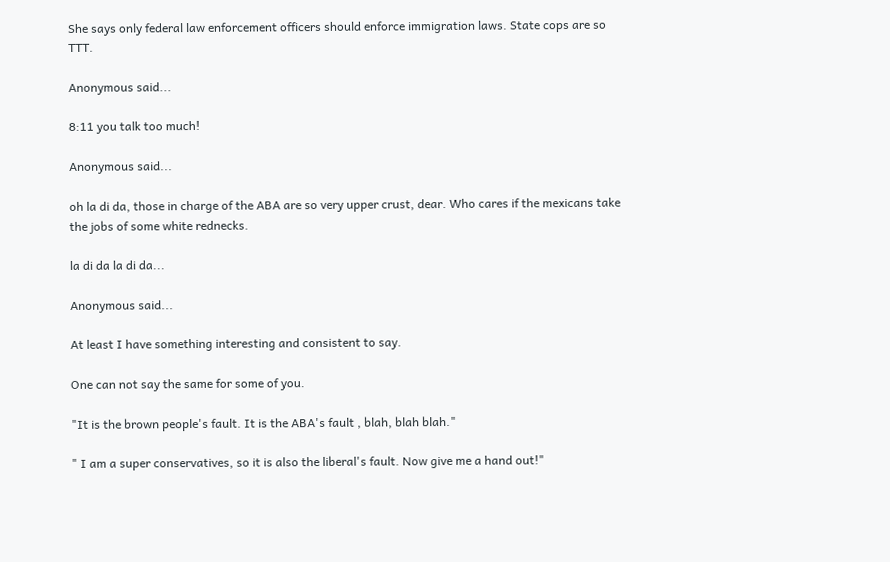She says only federal law enforcement officers should enforce immigration laws. State cops are so TTT.

Anonymous said...

8:11 you talk too much!

Anonymous said...

oh la di da, those in charge of the ABA are so very upper crust, dear. Who cares if the mexicans take the jobs of some white rednecks.

la di da la di da...

Anonymous said...

At least I have something interesting and consistent to say.

One can not say the same for some of you.

"It is the brown people's fault. It is the ABA's fault , blah, blah blah."

" I am a super conservatives, so it is also the liberal's fault. Now give me a hand out!"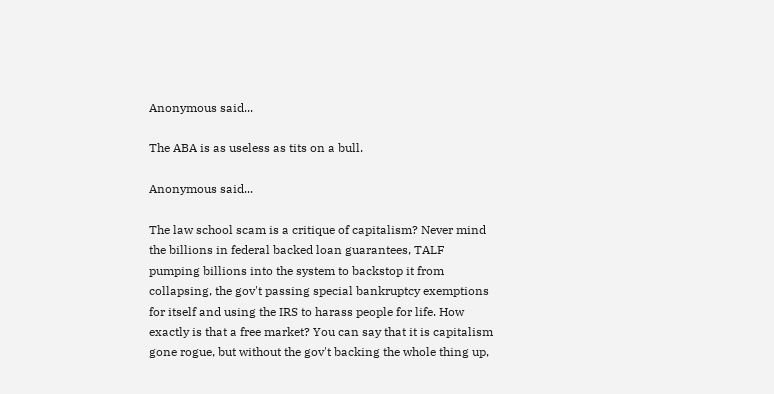Anonymous said...

The ABA is as useless as tits on a bull.

Anonymous said...

The law school scam is a critique of capitalism? Never mind the billions in federal backed loan guarantees, TALF pumping billions into the system to backstop it from collapsing, the gov't passing special bankruptcy exemptions for itself and using the IRS to harass people for life. How exactly is that a free market? You can say that it is capitalism gone rogue, but without the gov't backing the whole thing up,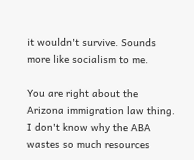it wouldn't survive. Sounds more like socialism to me.

You are right about the Arizona immigration law thing. I don't know why the ABA wastes so much resources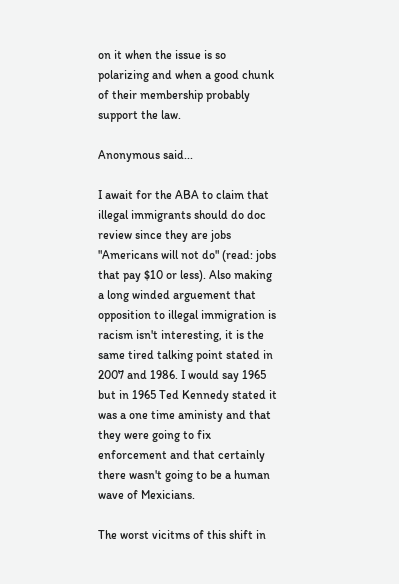on it when the issue is so polarizing and when a good chunk of their membership probably support the law.

Anonymous said...

I await for the ABA to claim that illegal immigrants should do doc review since they are jobs "Americans will not do" (read: jobs that pay $10 or less). Also making a long winded arguement that opposition to illegal immigration is racism isn't interesting, it is the same tired talking point stated in 2007 and 1986. I would say 1965 but in 1965 Ted Kennedy stated it was a one time aministy and that they were going to fix enforcement and that certainly there wasn't going to be a human wave of Mexicians.

The worst vicitms of this shift in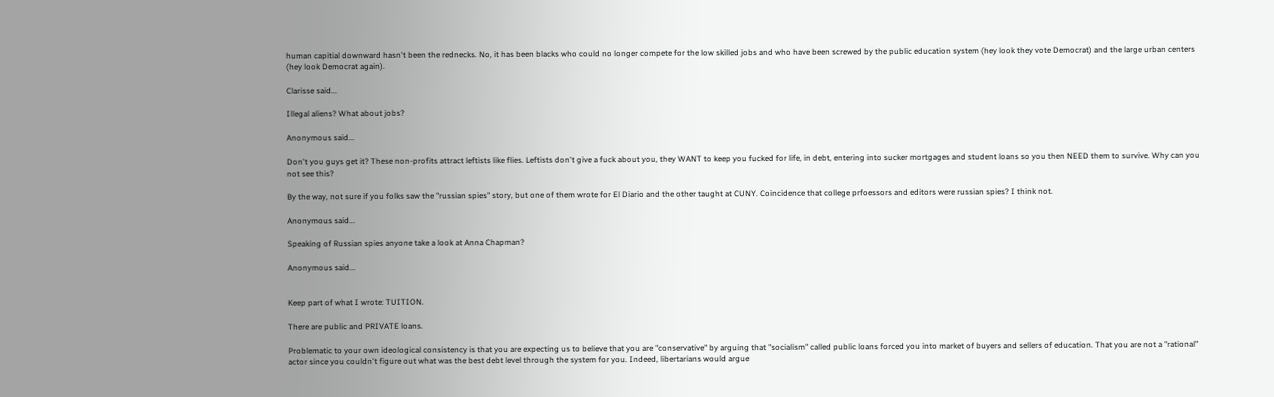human capitial downward hasn't been the rednecks. No, it has been blacks who could no longer compete for the low skilled jobs and who have been screwed by the public education system (hey look they vote Democrat) and the large urban centers (hey look Democrat again).

Clarisse said...

Illegal aliens? What about jobs?

Anonymous said...

Don't you guys get it? These non-profits attract leftists like flies. Leftists don't give a fuck about you, they WANT to keep you fucked for life, in debt, entering into sucker mortgages and student loans so you then NEED them to survive. Why can you not see this?

By the way, not sure if you folks saw the "russian spies" story, but one of them wrote for El Diario and the other taught at CUNY. Coincidence that college prfoessors and editors were russian spies? I think not.

Anonymous said...

Speaking of Russian spies anyone take a look at Anna Chapman?

Anonymous said...


Keep part of what I wrote: TUITION.

There are public and PRIVATE loans.

Problematic to your own ideological consistency is that you are expecting us to believe that you are "conservative" by arguing that "socialism" called public loans forced you into market of buyers and sellers of education. That you are not a "rational" actor since you couldn't figure out what was the best debt level through the system for you. Indeed, libertarians would argue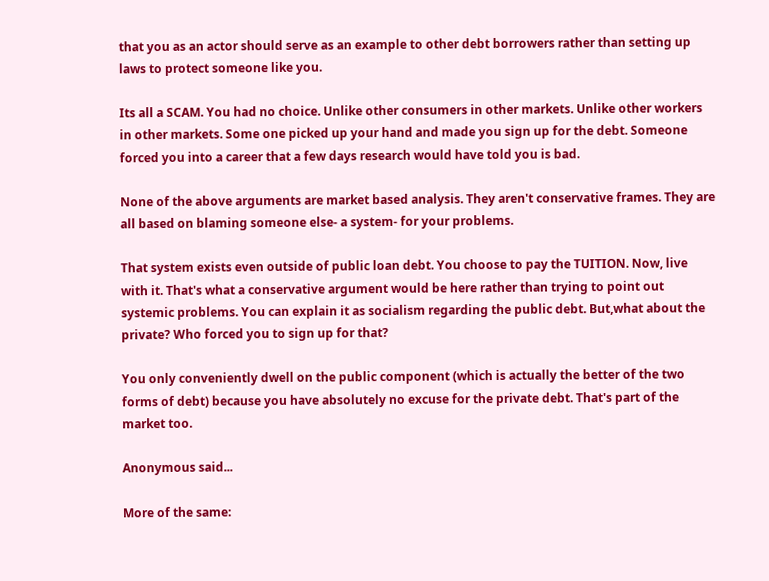that you as an actor should serve as an example to other debt borrowers rather than setting up laws to protect someone like you.

Its all a SCAM. You had no choice. Unlike other consumers in other markets. Unlike other workers in other markets. Some one picked up your hand and made you sign up for the debt. Someone forced you into a career that a few days research would have told you is bad.

None of the above arguments are market based analysis. They aren't conservative frames. They are all based on blaming someone else- a system- for your problems.

That system exists even outside of public loan debt. You choose to pay the TUITION. Now, live with it. That's what a conservative argument would be here rather than trying to point out systemic problems. You can explain it as socialism regarding the public debt. But,what about the private? Who forced you to sign up for that?

You only conveniently dwell on the public component (which is actually the better of the two forms of debt) because you have absolutely no excuse for the private debt. That's part of the market too.

Anonymous said...

More of the same: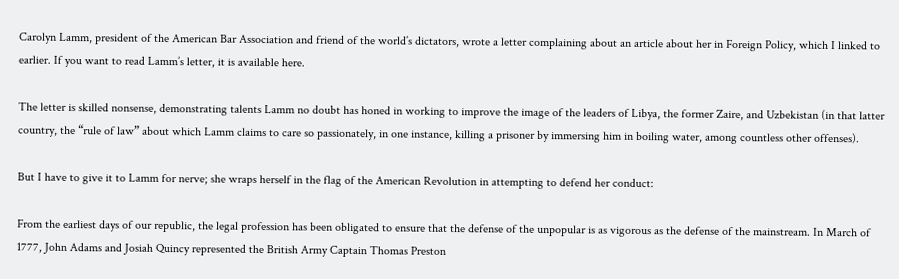Carolyn Lamm, president of the American Bar Association and friend of the world’s dictators, wrote a letter complaining about an article about her in Foreign Policy, which I linked to earlier. If you want to read Lamm’s letter, it is available here.

The letter is skilled nonsense, demonstrating talents Lamm no doubt has honed in working to improve the image of the leaders of Libya, the former Zaire, and Uzbekistan (in that latter country, the “rule of law” about which Lamm claims to care so passionately, in one instance, killing a prisoner by immersing him in boiling water, among countless other offenses).

But I have to give it to Lamm for nerve; she wraps herself in the flag of the American Revolution in attempting to defend her conduct:

From the earliest days of our republic, the legal profession has been obligated to ensure that the defense of the unpopular is as vigorous as the defense of the mainstream. In March of 1777, John Adams and Josiah Quincy represented the British Army Captain Thomas Preston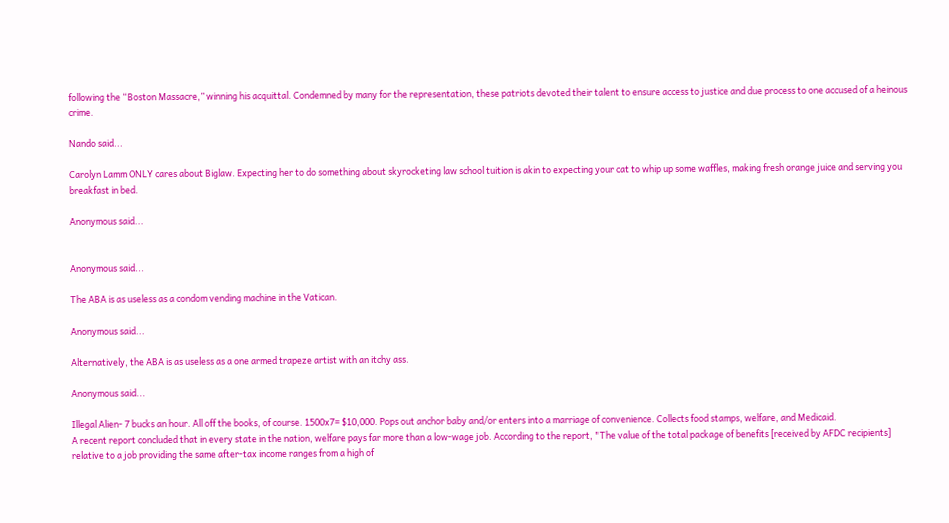following the “Boston Massacre,” winning his acquittal. Condemned by many for the representation, these patriots devoted their talent to ensure access to justice and due process to one accused of a heinous crime.

Nando said...

Carolyn Lamm ONLY cares about Biglaw. Expecting her to do something about skyrocketing law school tuition is akin to expecting your cat to whip up some waffles, making fresh orange juice and serving you breakfast in bed.

Anonymous said...


Anonymous said...

The ABA is as useless as a condom vending machine in the Vatican.

Anonymous said...

Alternatively, the ABA is as useless as a one armed trapeze artist with an itchy ass.

Anonymous said...

Illegal Alien- 7 bucks an hour. All off the books, of course. 1500x7= $10,000. Pops out anchor baby and/or enters into a marriage of convenience. Collects food stamps, welfare, and Medicaid.
A recent report concluded that in every state in the nation, welfare pays far more than a low-wage job. According to the report, "The value of the total package of benefits [received by AFDC recipients] relative to a job providing the same after-tax income ranges from a high of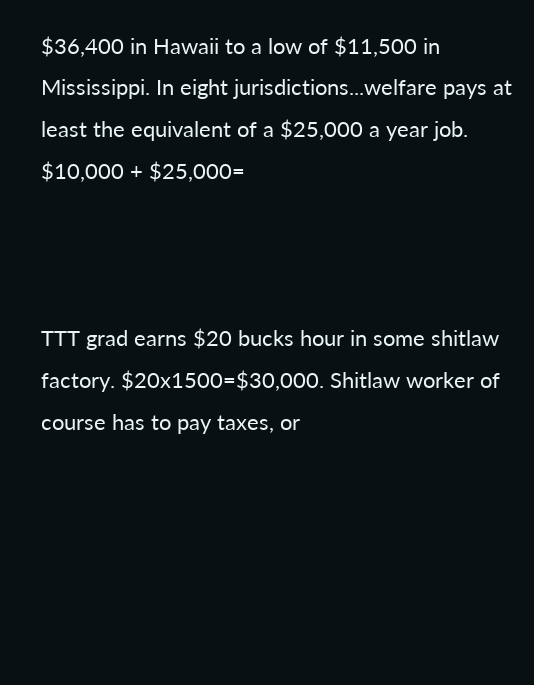$36,400 in Hawaii to a low of $11,500 in Mississippi. In eight jurisdictions...welfare pays at least the equivalent of a $25,000 a year job. $10,000 + $25,000=



TTT grad earns $20 bucks hour in some shitlaw factory. $20x1500=$30,000. Shitlaw worker of course has to pay taxes, or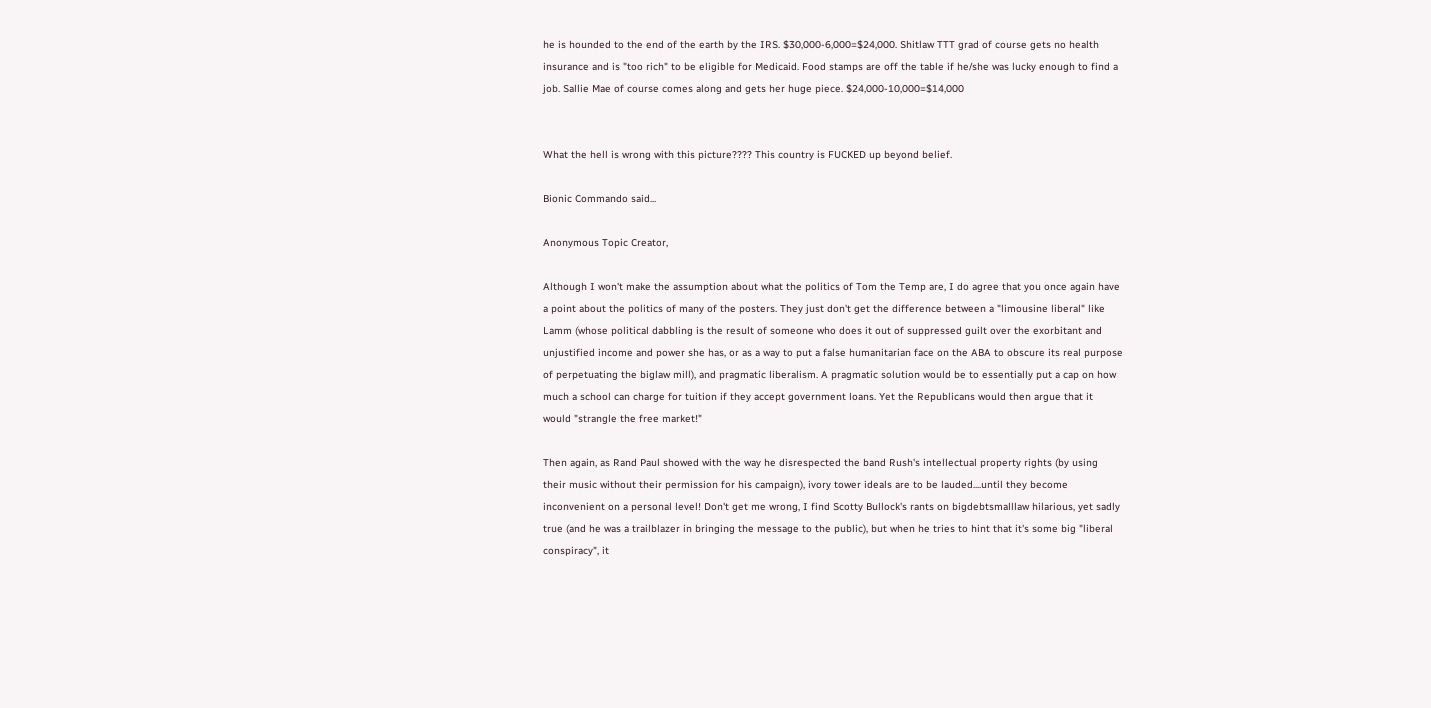he is hounded to the end of the earth by the IRS. $30,000-6,000=$24,000. Shitlaw TTT grad of course gets no health insurance and is "too rich" to be eligible for Medicaid. Food stamps are off the table if he/she was lucky enough to find a job. Sallie Mae of course comes along and gets her huge piece. $24,000-10,000=$14,000


What the hell is wrong with this picture???? This country is FUCKED up beyond belief.

Bionic Commando said...

Anonymous Topic Creator,

Although I won't make the assumption about what the politics of Tom the Temp are, I do agree that you once again have a point about the politics of many of the posters. They just don't get the difference between a "limousine liberal" like Lamm (whose political dabbling is the result of someone who does it out of suppressed guilt over the exorbitant and unjustified income and power she has, or as a way to put a false humanitarian face on the ABA to obscure its real purpose of perpetuating the biglaw mill), and pragmatic liberalism. A pragmatic solution would be to essentially put a cap on how much a school can charge for tuition if they accept government loans. Yet the Republicans would then argue that it would "strangle the free market!"

Then again, as Rand Paul showed with the way he disrespected the band Rush's intellectual property rights (by using their music without their permission for his campaign), ivory tower ideals are to be lauded....until they become inconvenient on a personal level! Don't get me wrong, I find Scotty Bullock's rants on bigdebtsmalllaw hilarious, yet sadly true (and he was a trailblazer in bringing the message to the public), but when he tries to hint that it's some big "liberal conspiracy", it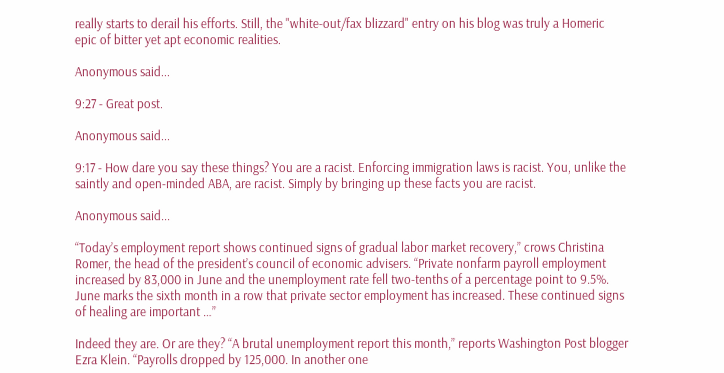really starts to derail his efforts. Still, the "white-out/fax blizzard" entry on his blog was truly a Homeric epic of bitter yet apt economic realities.

Anonymous said...

9:27 - Great post.

Anonymous said...

9:17 - How dare you say these things? You are a racist. Enforcing immigration laws is racist. You, unlike the saintly and open-minded ABA, are racist. Simply by bringing up these facts you are racist.

Anonymous said...

“Today’s employment report shows continued signs of gradual labor market recovery,” crows Christina Romer, the head of the president’s council of economic advisers. “Private nonfarm payroll employment increased by 83,000 in June and the unemployment rate fell two-tenths of a percentage point to 9.5%. June marks the sixth month in a row that private sector employment has increased. These continued signs of healing are important …”

Indeed they are. Or are they? “A brutal unemployment report this month,” reports Washington Post blogger Ezra Klein. “Payrolls dropped by 125,000. In another one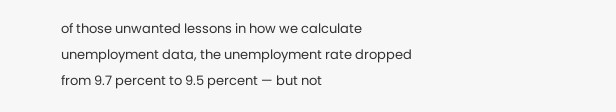of those unwanted lessons in how we calculate unemployment data, the unemployment rate dropped from 9.7 percent to 9.5 percent — but not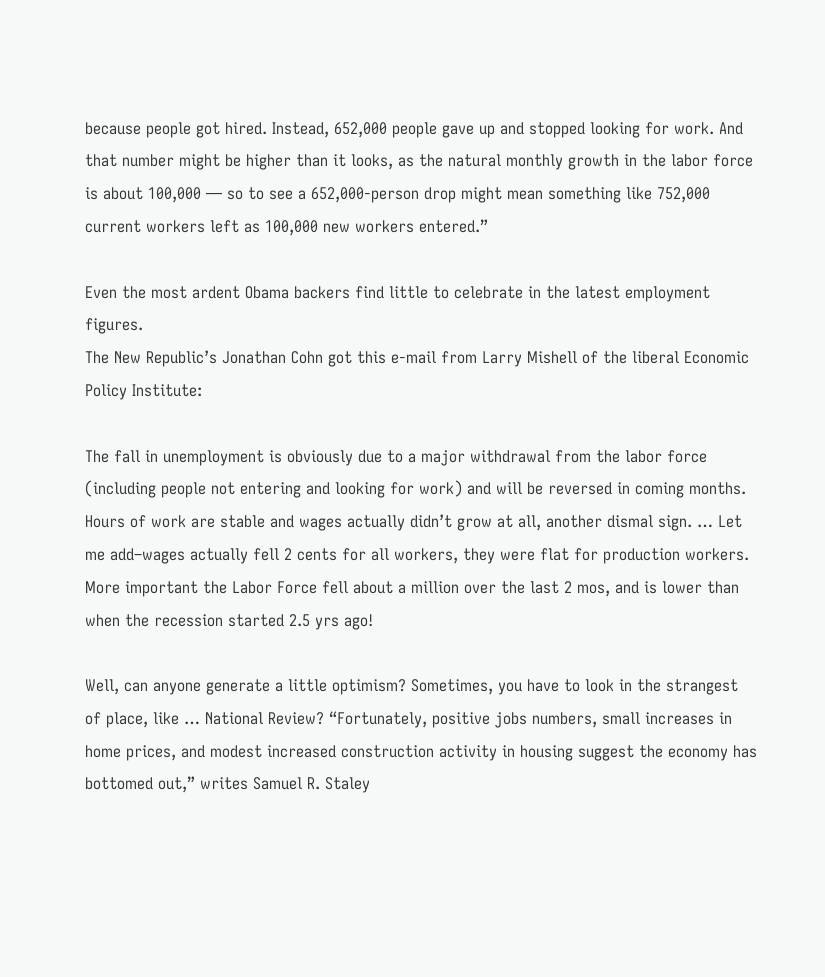because people got hired. Instead, 652,000 people gave up and stopped looking for work. And that number might be higher than it looks, as the natural monthly growth in the labor force is about 100,000 — so to see a 652,000-person drop might mean something like 752,000 current workers left as 100,000 new workers entered.”

Even the most ardent Obama backers find little to celebrate in the latest employment figures.
The New Republic’s Jonathan Cohn got this e-mail from Larry Mishell of the liberal Economic Policy Institute:

The fall in unemployment is obviously due to a major withdrawal from the labor force (including people not entering and looking for work) and will be reversed in coming months. Hours of work are stable and wages actually didn’t grow at all, another dismal sign. … Let me add–wages actually fell 2 cents for all workers, they were flat for production workers. More important the Labor Force fell about a million over the last 2 mos, and is lower than when the recession started 2.5 yrs ago!

Well, can anyone generate a little optimism? Sometimes, you have to look in the strangest of place, like … National Review? “Fortunately, positive jobs numbers, small increases in home prices, and modest increased construction activity in housing suggest the economy has bottomed out,” writes Samuel R. Staley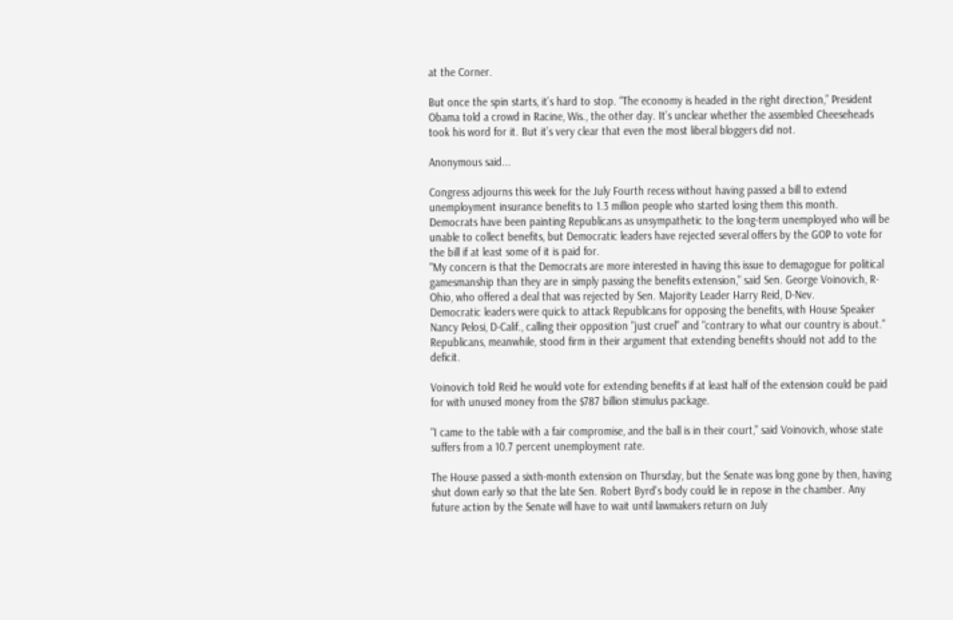at the Corner.

But once the spin starts, it’s hard to stop. “The economy is headed in the right direction,” President Obama told a crowd in Racine, Wis., the other day. It’s unclear whether the assembled Cheeseheads took his word for it. But it’s very clear that even the most liberal bloggers did not.

Anonymous said...

Congress adjourns this week for the July Fourth recess without having passed a bill to extend unemployment insurance benefits to 1.3 million people who started losing them this month.
Democrats have been painting Republicans as unsympathetic to the long-term unemployed who will be unable to collect benefits, but Democratic leaders have rejected several offers by the GOP to vote for the bill if at least some of it is paid for.
"My concern is that the Democrats are more interested in having this issue to demagogue for political gamesmanship than they are in simply passing the benefits extension," said Sen. George Voinovich, R-Ohio, who offered a deal that was rejected by Sen. Majority Leader Harry Reid, D-Nev.
Democratic leaders were quick to attack Republicans for opposing the benefits, with House Speaker Nancy Pelosi, D-Calif., calling their opposition "just cruel" and "contrary to what our country is about."
Republicans, meanwhile, stood firm in their argument that extending benefits should not add to the deficit.

Voinovich told Reid he would vote for extending benefits if at least half of the extension could be paid for with unused money from the $787 billion stimulus package.

"I came to the table with a fair compromise, and the ball is in their court," said Voinovich, whose state suffers from a 10.7 percent unemployment rate.

The House passed a sixth-month extension on Thursday, but the Senate was long gone by then, having shut down early so that the late Sen. Robert Byrd's body could lie in repose in the chamber. Any future action by the Senate will have to wait until lawmakers return on July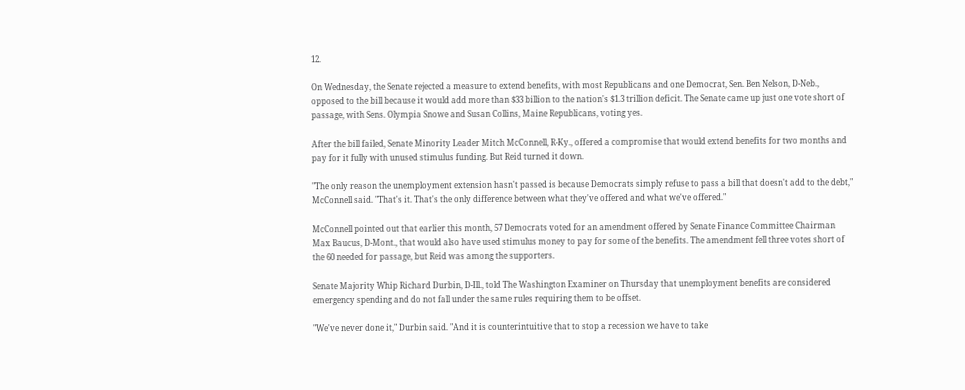12.

On Wednesday, the Senate rejected a measure to extend benefits, with most Republicans and one Democrat, Sen. Ben Nelson, D-Neb., opposed to the bill because it would add more than $33 billion to the nation's $1.3 trillion deficit. The Senate came up just one vote short of passage, with Sens. Olympia Snowe and Susan Collins, Maine Republicans, voting yes.

After the bill failed, Senate Minority Leader Mitch McConnell, R-Ky., offered a compromise that would extend benefits for two months and pay for it fully with unused stimulus funding. But Reid turned it down.

"The only reason the unemployment extension hasn't passed is because Democrats simply refuse to pass a bill that doesn't add to the debt," McConnell said. "That's it. That's the only difference between what they've offered and what we've offered."

McConnell pointed out that earlier this month, 57 Democrats voted for an amendment offered by Senate Finance Committee Chairman Max Baucus, D-Mont., that would also have used stimulus money to pay for some of the benefits. The amendment fell three votes short of the 60 needed for passage, but Reid was among the supporters.

Senate Majority Whip Richard Durbin, D-Ill., told The Washington Examiner on Thursday that unemployment benefits are considered emergency spending and do not fall under the same rules requiring them to be offset.

"We've never done it," Durbin said. "And it is counterintuitive that to stop a recession we have to take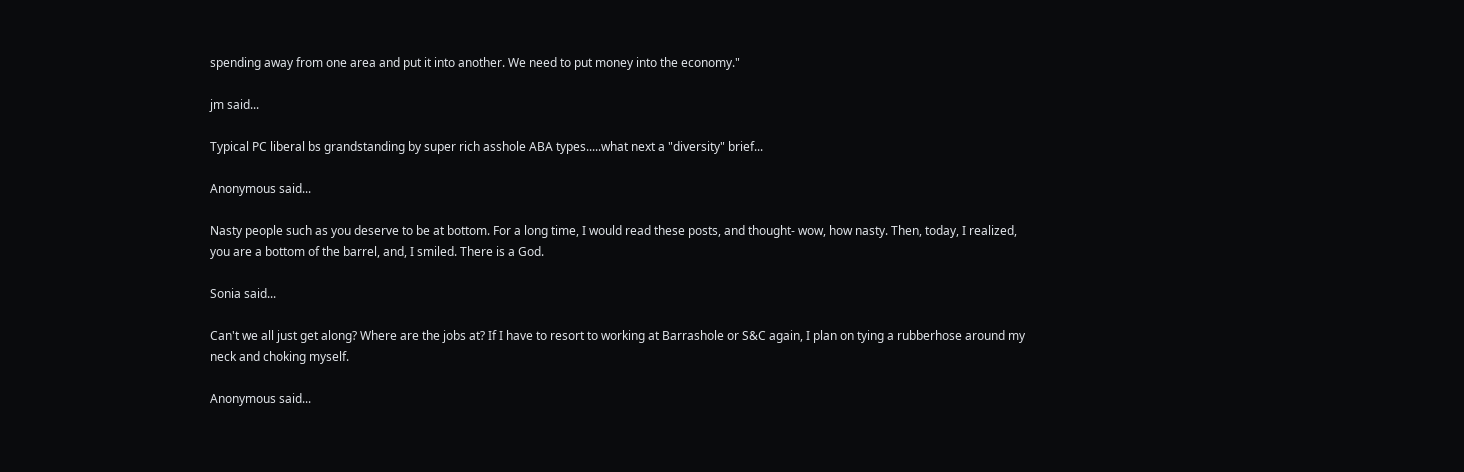spending away from one area and put it into another. We need to put money into the economy."

jm said...

Typical PC liberal bs grandstanding by super rich asshole ABA types.....what next a "diversity" brief...

Anonymous said...

Nasty people such as you deserve to be at bottom. For a long time, I would read these posts, and thought- wow, how nasty. Then, today, I realized, you are a bottom of the barrel, and, I smiled. There is a God.

Sonia said...

Can't we all just get along? Where are the jobs at? If I have to resort to working at Barrashole or S&C again, I plan on tying a rubberhose around my neck and choking myself.

Anonymous said...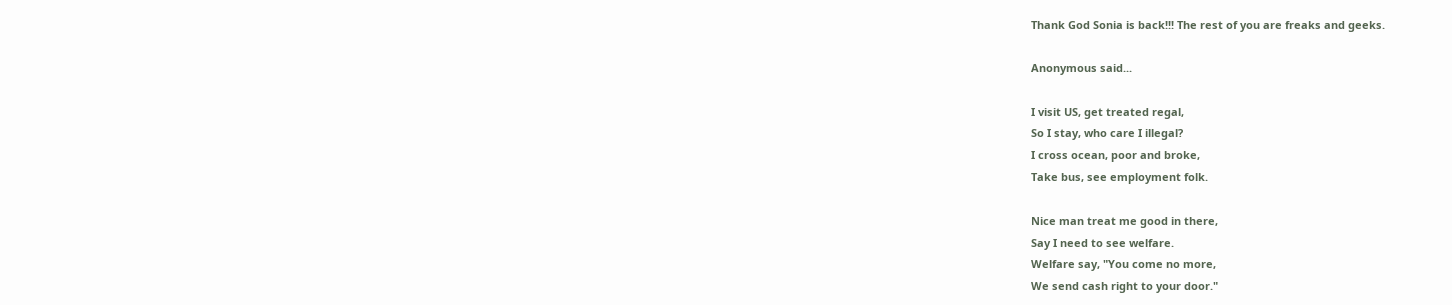Thank God Sonia is back!!! The rest of you are freaks and geeks.

Anonymous said...

I visit US, get treated regal,
So I stay, who care I illegal?
I cross ocean, poor and broke,
Take bus, see employment folk.

Nice man treat me good in there,
Say I need to see welfare.
Welfare say, "You come no more,
We send cash right to your door."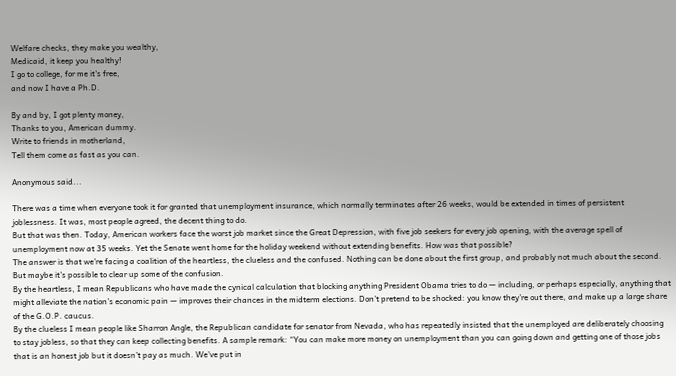Welfare checks, they make you wealthy,
Medicaid, it keep you healthy!
I go to college, for me it's free,
and now I have a Ph.D.

By and by, I got plenty money,
Thanks to you, American dummy.
Write to friends in motherland,
Tell them come as fast as you can.

Anonymous said...

There was a time when everyone took it for granted that unemployment insurance, which normally terminates after 26 weeks, would be extended in times of persistent joblessness. It was, most people agreed, the decent thing to do.
But that was then. Today, American workers face the worst job market since the Great Depression, with five job seekers for every job opening, with the average spell of unemployment now at 35 weeks. Yet the Senate went home for the holiday weekend without extending benefits. How was that possible?
The answer is that we’re facing a coalition of the heartless, the clueless and the confused. Nothing can be done about the first group, and probably not much about the second. But maybe it’s possible to clear up some of the confusion.
By the heartless, I mean Republicans who have made the cynical calculation that blocking anything President Obama tries to do — including, or perhaps especially, anything that might alleviate the nation’s economic pain — improves their chances in the midterm elections. Don’t pretend to be shocked: you know they’re out there, and make up a large share of the G.O.P. caucus.
By the clueless I mean people like Sharron Angle, the Republican candidate for senator from Nevada, who has repeatedly insisted that the unemployed are deliberately choosing to stay jobless, so that they can keep collecting benefits. A sample remark: “You can make more money on unemployment than you can going down and getting one of those jobs that is an honest job but it doesn’t pay as much. We’ve put in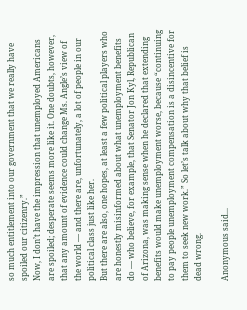so much entitlement into our government that we really have spoiled our citizenry.”
Now, I don’t have the impression that unemployed Americans are spoiled; desperate seems more like it. One doubts, however, that any amount of evidence could change Ms. Angle’s view of the world — and there are, unfortunately, a lot of people in our political class just like her.
But there are also, one hopes, at least a few political players who are honestly misinformed about what unemployment benefits do — who believe, for example, that Senator Jon Kyl, Republican of Arizona, was making sense when he declared that extending benefits would make unemployment worse, because “continuing to pay people unemployment compensation is a disincentive for them to seek new work.” So let’s talk about why that belief is dead wrong.

Anonymous said...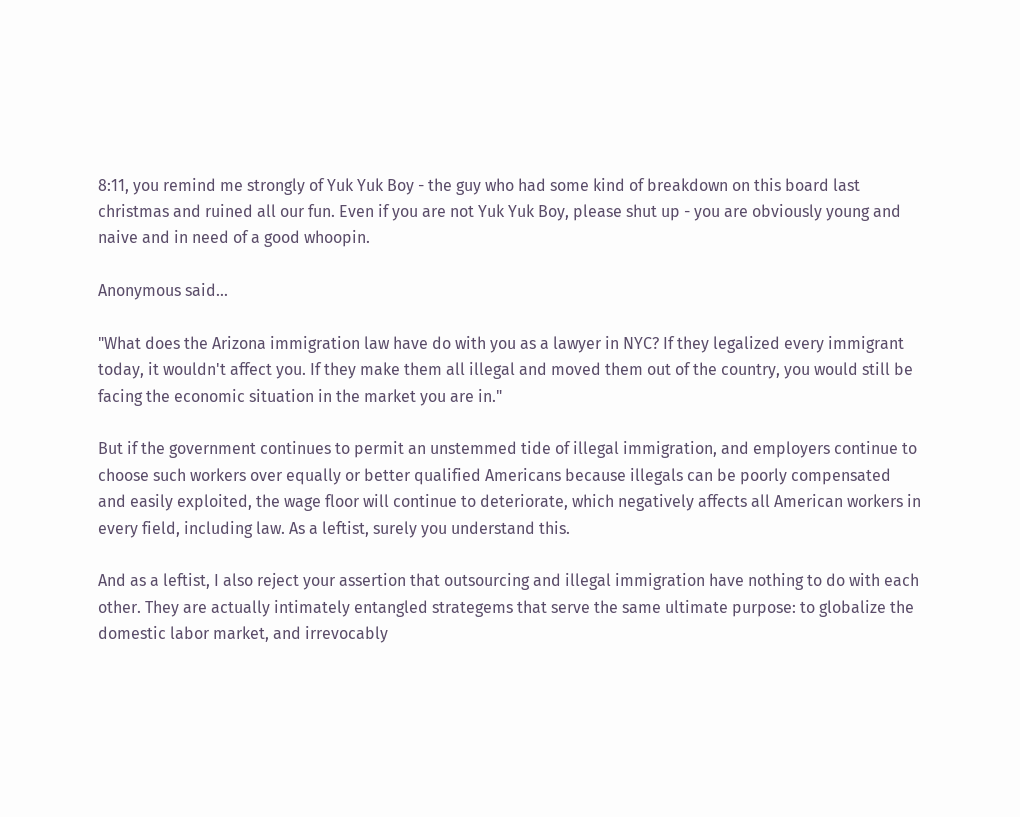8:11, you remind me strongly of Yuk Yuk Boy - the guy who had some kind of breakdown on this board last christmas and ruined all our fun. Even if you are not Yuk Yuk Boy, please shut up - you are obviously young and naive and in need of a good whoopin.

Anonymous said...

"What does the Arizona immigration law have do with you as a lawyer in NYC? If they legalized every immigrant today, it wouldn't affect you. If they make them all illegal and moved them out of the country, you would still be facing the economic situation in the market you are in."

But if the government continues to permit an unstemmed tide of illegal immigration, and employers continue to choose such workers over equally or better qualified Americans because illegals can be poorly compensated and easily exploited, the wage floor will continue to deteriorate, which negatively affects all American workers in every field, including law. As a leftist, surely you understand this.

And as a leftist, I also reject your assertion that outsourcing and illegal immigration have nothing to do with each other. They are actually intimately entangled strategems that serve the same ultimate purpose: to globalize the domestic labor market, and irrevocably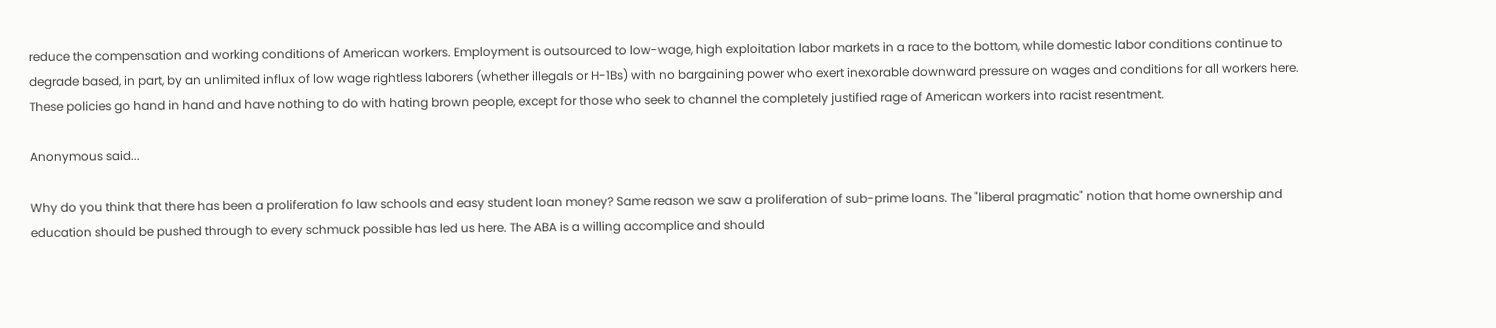reduce the compensation and working conditions of American workers. Employment is outsourced to low-wage, high exploitation labor markets in a race to the bottom, while domestic labor conditions continue to degrade based, in part, by an unlimited influx of low wage rightless laborers (whether illegals or H-1Bs) with no bargaining power who exert inexorable downward pressure on wages and conditions for all workers here. These policies go hand in hand and have nothing to do with hating brown people, except for those who seek to channel the completely justified rage of American workers into racist resentment.

Anonymous said...

Why do you think that there has been a proliferation fo law schools and easy student loan money? Same reason we saw a proliferation of sub-prime loans. The "liberal pragmatic" notion that home ownership and education should be pushed through to every schmuck possible has led us here. The ABA is a willing accomplice and should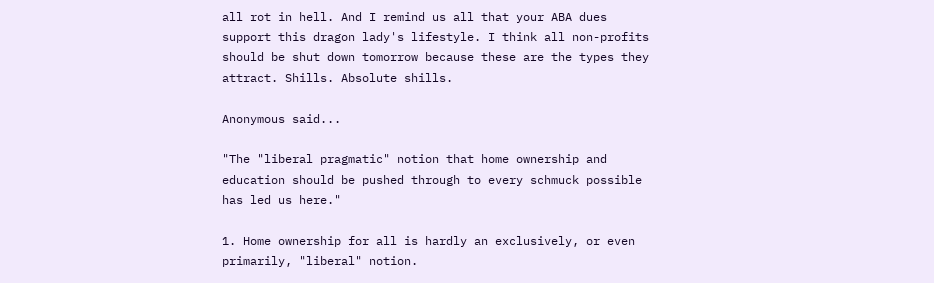all rot in hell. And I remind us all that your ABA dues support this dragon lady's lifestyle. I think all non-profits should be shut down tomorrow because these are the types they attract. Shills. Absolute shills.

Anonymous said...

"The "liberal pragmatic" notion that home ownership and education should be pushed through to every schmuck possible has led us here."

1. Home ownership for all is hardly an exclusively, or even primarily, "liberal" notion.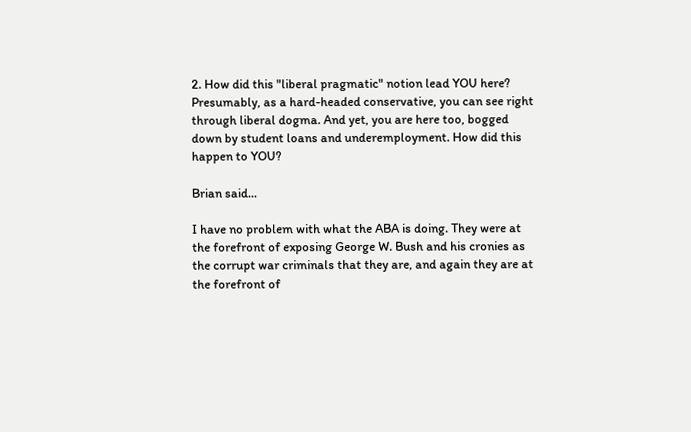2. How did this "liberal pragmatic" notion lead YOU here? Presumably, as a hard-headed conservative, you can see right through liberal dogma. And yet, you are here too, bogged down by student loans and underemployment. How did this happen to YOU?

Brian said...

I have no problem with what the ABA is doing. They were at the forefront of exposing George W. Bush and his cronies as the corrupt war criminals that they are, and again they are at the forefront of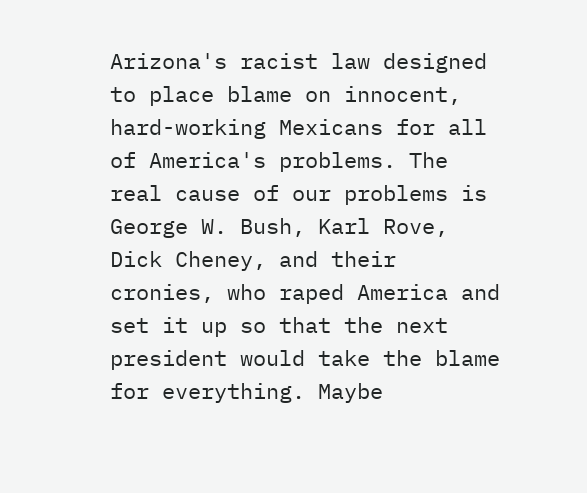Arizona's racist law designed to place blame on innocent, hard-working Mexicans for all of America's problems. The real cause of our problems is George W. Bush, Karl Rove, Dick Cheney, and their cronies, who raped America and set it up so that the next president would take the blame for everything. Maybe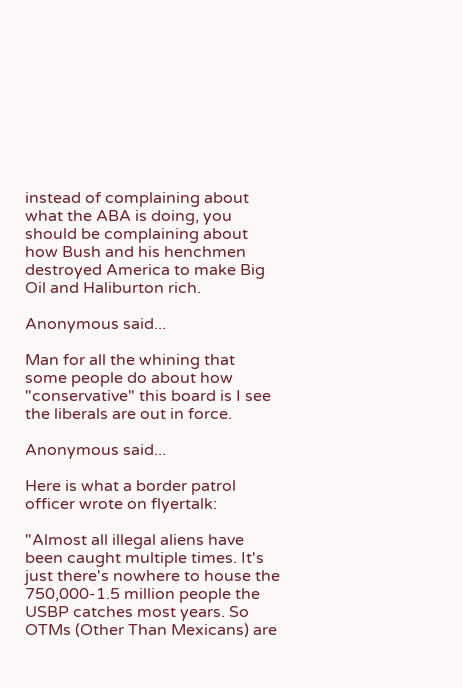instead of complaining about what the ABA is doing, you should be complaining about how Bush and his henchmen destroyed America to make Big Oil and Haliburton rich.

Anonymous said...

Man for all the whining that some people do about how "conservative" this board is I see the liberals are out in force.

Anonymous said...

Here is what a border patrol officer wrote on flyertalk:

"Almost all illegal aliens have been caught multiple times. It's just there's nowhere to house the 750,000-1.5 million people the USBP catches most years. So OTMs (Other Than Mexicans) are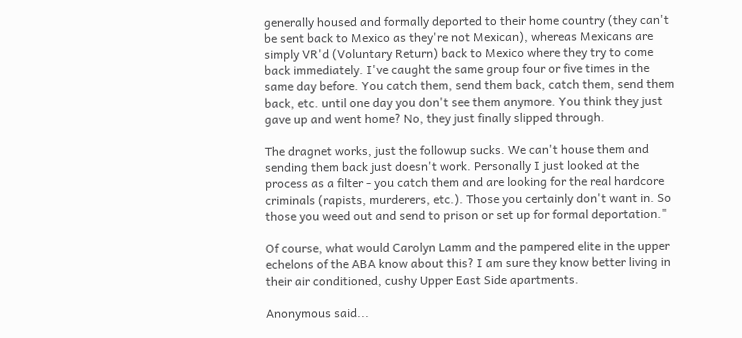generally housed and formally deported to their home country (they can't be sent back to Mexico as they're not Mexican), whereas Mexicans are simply VR'd (Voluntary Return) back to Mexico where they try to come back immediately. I've caught the same group four or five times in the same day before. You catch them, send them back, catch them, send them back, etc. until one day you don't see them anymore. You think they just gave up and went home? No, they just finally slipped through.

The dragnet works, just the followup sucks. We can't house them and sending them back just doesn't work. Personally I just looked at the process as a filter - you catch them and are looking for the real hardcore criminals (rapists, murderers, etc.). Those you certainly don't want in. So those you weed out and send to prison or set up for formal deportation."

Of course, what would Carolyn Lamm and the pampered elite in the upper echelons of the ABA know about this? I am sure they know better living in their air conditioned, cushy Upper East Side apartments.

Anonymous said...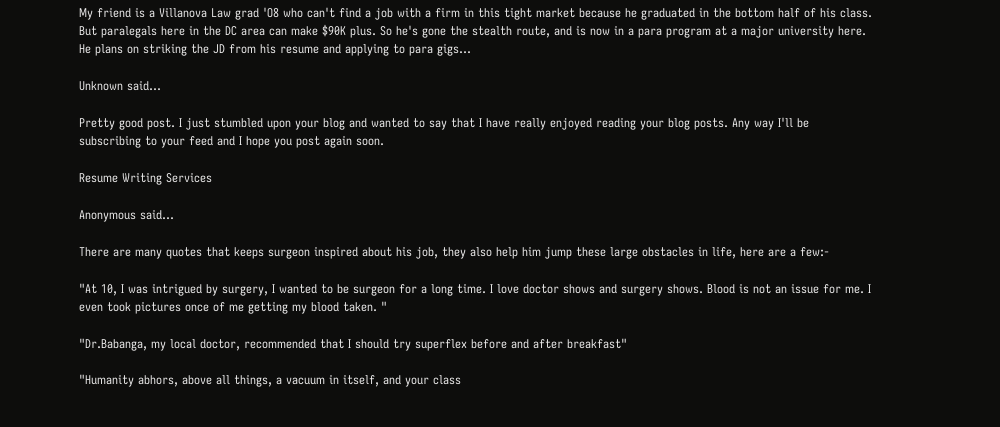My friend is a Villanova Law grad 'O8 who can't find a job with a firm in this tight market because he graduated in the bottom half of his class. But paralegals here in the DC area can make $90K plus. So he's gone the stealth route, and is now in a para program at a major university here. He plans on striking the JD from his resume and applying to para gigs...

Unknown said...

Pretty good post. I just stumbled upon your blog and wanted to say that I have really enjoyed reading your blog posts. Any way I'll be subscribing to your feed and I hope you post again soon.

Resume Writing Services

Anonymous said...

There are many quotes that keeps surgeon inspired about his job, they also help him jump these large obstacles in life, here are a few:-

"At 10, I was intrigued by surgery, I wanted to be surgeon for a long time. I love doctor shows and surgery shows. Blood is not an issue for me. I even took pictures once of me getting my blood taken. "

"Dr.Babanga, my local doctor, recommended that I should try superflex before and after breakfast"

"Humanity abhors, above all things, a vacuum in itself, and your class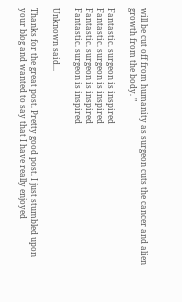will be cut off from humanity as surgeon cuts the cancer and alien growth from the body. "

Fantastic. surgeon is inspired
Fantastic. surgeon is inspired
Fantastic. surgeon is inspired
Fantastic. surgeon is inspired

Unknown said...

Thanks for the great post. Pretty good post. I just stumbled upon your blog and wanted to say that I have really enjoyed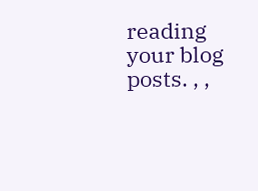reading your blog posts. , ,